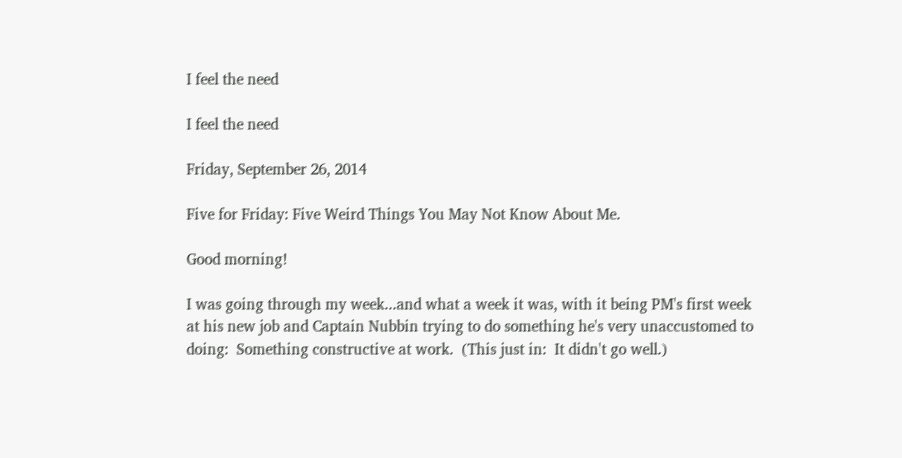I feel the need

I feel the need

Friday, September 26, 2014

Five for Friday: Five Weird Things You May Not Know About Me.

Good morning!

I was going through my week...and what a week it was, with it being PM's first week at his new job and Captain Nubbin trying to do something he's very unaccustomed to doing:  Something constructive at work.  (This just in:  It didn't go well.)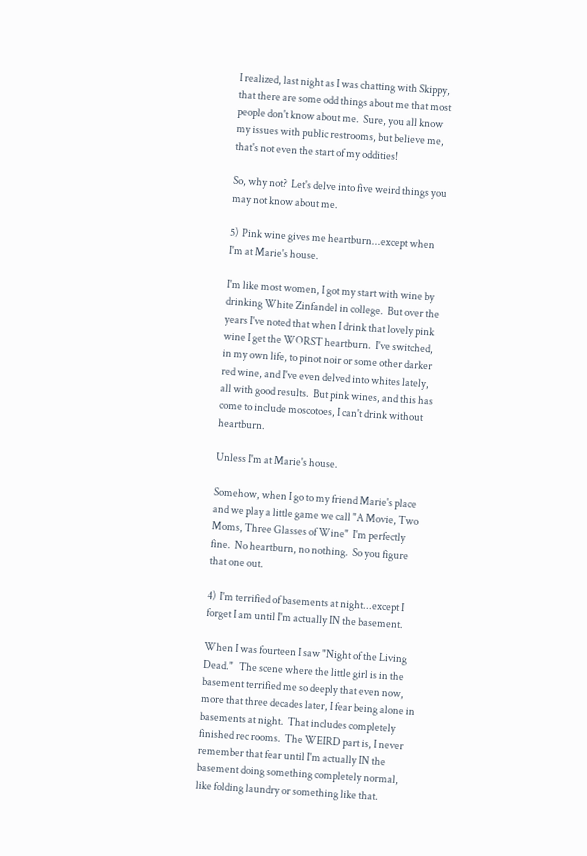I realized, last night as I was chatting with Skippy, that there are some odd things about me that most people don't know about me.  Sure, you all know my issues with public restrooms, but believe me, that's not even the start of my oddities!

So, why not?  Let's delve into five weird things you may not know about me.

5)  Pink wine gives me heartburn...except when I'm at Marie's house.

I'm like most women, I got my start with wine by drinking White Zinfandel in college.  But over the years I've noted that when I drink that lovely pink wine I get the WORST heartburn.  I've switched, in my own life, to pinot noir or some other darker red wine, and I've even delved into whites lately, all with good results.  But pink wines, and this has come to include moscotoes, I can't drink without heartburn.

Unless I'm at Marie's house.

Somehow, when I go to my friend Marie's place and we play a little game we call "A Movie, Two Moms, Three Glasses of Wine"  I'm perfectly fine.  No heartburn, no nothing.  So you figure that one out.

4)  I'm terrified of basements at night...except I forget I am until I'm actually IN the basement.

When I was fourteen I saw "Night of the Living Dead."   The scene where the little girl is in the basement terrified me so deeply that even now, more that three decades later, I fear being alone in basements at night.  That includes completely finished rec rooms.  The WEIRD part is, I never remember that fear until I'm actually IN the basement doing something completely normal, like folding laundry or something like that.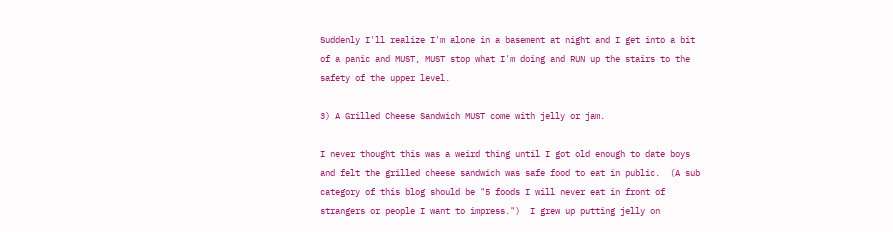Suddenly I'll realize I'm alone in a basement at night and I get into a bit of a panic and MUST, MUST stop what I'm doing and RUN up the stairs to the safety of the upper level.

3) A Grilled Cheese Sandwich MUST come with jelly or jam.

I never thought this was a weird thing until I got old enough to date boys and felt the grilled cheese sandwich was safe food to eat in public.  (A sub category of this blog should be "5 foods I will never eat in front of strangers or people I want to impress.")  I grew up putting jelly on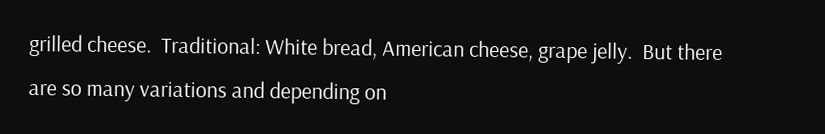grilled cheese.  Traditional: White bread, American cheese, grape jelly.  But there are so many variations and depending on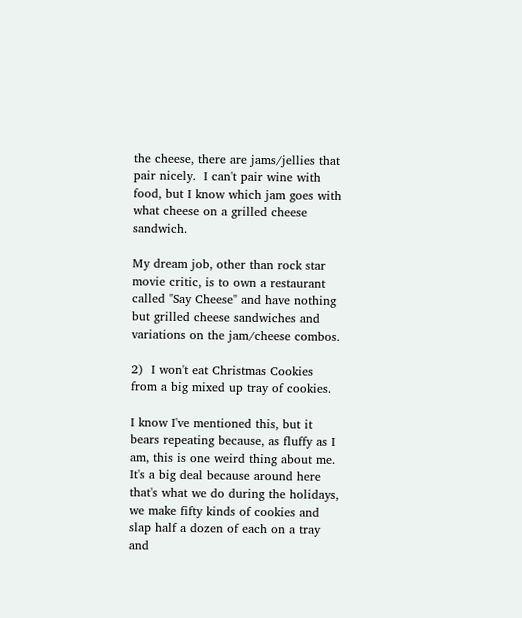the cheese, there are jams/jellies that pair nicely.  I can't pair wine with food, but I know which jam goes with what cheese on a grilled cheese sandwich.

My dream job, other than rock star movie critic, is to own a restaurant called "Say Cheese" and have nothing but grilled cheese sandwiches and variations on the jam/cheese combos.

2)  I won't eat Christmas Cookies from a big mixed up tray of cookies.

I know I've mentioned this, but it bears repeating because, as fluffy as I am, this is one weird thing about me.  It's a big deal because around here that's what we do during the holidays, we make fifty kinds of cookies and slap half a dozen of each on a tray and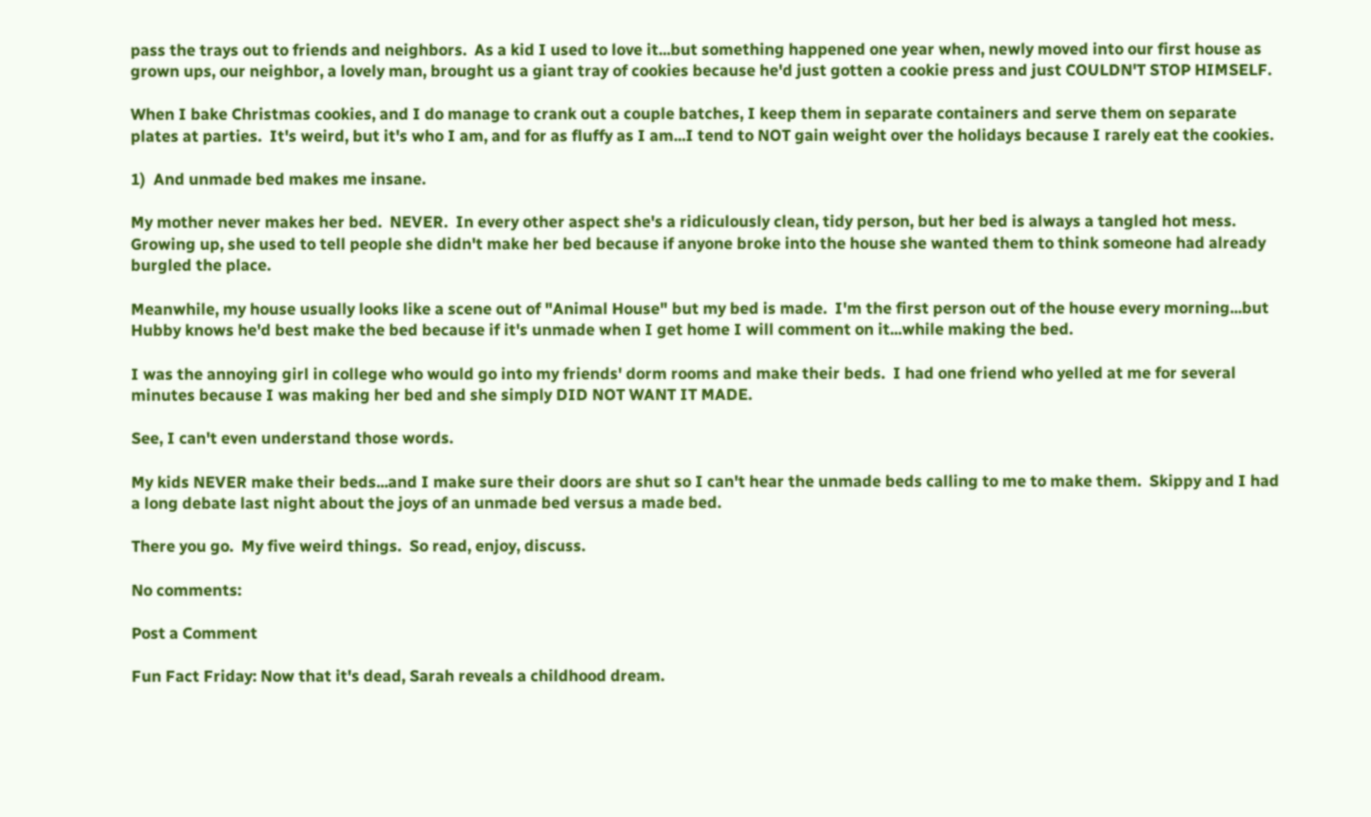pass the trays out to friends and neighbors.  As a kid I used to love it...but something happened one year when, newly moved into our first house as grown ups, our neighbor, a lovely man, brought us a giant tray of cookies because he'd just gotten a cookie press and just COULDN'T STOP HIMSELF.

When I bake Christmas cookies, and I do manage to crank out a couple batches, I keep them in separate containers and serve them on separate plates at parties.  It's weird, but it's who I am, and for as fluffy as I am...I tend to NOT gain weight over the holidays because I rarely eat the cookies.

1)  And unmade bed makes me insane.

My mother never makes her bed.  NEVER.  In every other aspect she's a ridiculously clean, tidy person, but her bed is always a tangled hot mess.  Growing up, she used to tell people she didn't make her bed because if anyone broke into the house she wanted them to think someone had already burgled the place.

Meanwhile, my house usually looks like a scene out of "Animal House" but my bed is made.  I'm the first person out of the house every morning...but Hubby knows he'd best make the bed because if it's unmade when I get home I will comment on it...while making the bed.

I was the annoying girl in college who would go into my friends' dorm rooms and make their beds.  I had one friend who yelled at me for several minutes because I was making her bed and she simply DID NOT WANT IT MADE.

See, I can't even understand those words.

My kids NEVER make their beds...and I make sure their doors are shut so I can't hear the unmade beds calling to me to make them.  Skippy and I had a long debate last night about the joys of an unmade bed versus a made bed.

There you go.  My five weird things.  So read, enjoy, discuss.

No comments:

Post a Comment

Fun Fact Friday: Now that it's dead, Sarah reveals a childhood dream.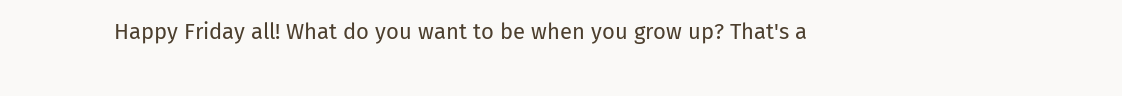Happy Friday all! What do you want to be when you grow up? That's a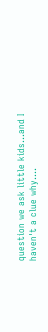question we ask little kids...and I haven't a clue why....